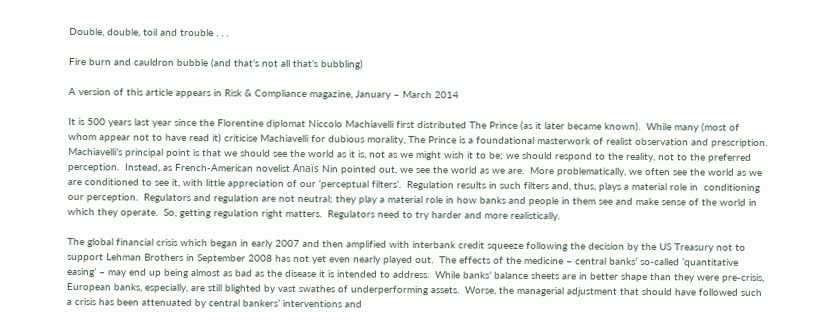Double, double, toil and trouble . . .

Fire burn and cauldron bubble (and that’s not all that’s bubbling)

A version of this article appears in Risk & Compliance magazine, January – March 2014

It is 500 years last year since the Florentine diplomat Niccolo Machiavelli first distributed The Prince (as it later became known).  While many (most of whom appear not to have read it) criticise Machiavelli for dubious morality, The Prince is a foundational masterwork of realist observation and prescription.  Machiavelli’s principal point is that we should see the world as it is, not as we might wish it to be; we should respond to the reality, not to the preferred perception.  Instead, as French-American novelist Anaïs Nin pointed out, we see the world as we are.  More problematically, we often see the world as we are conditioned to see it, with little appreciation of our ‘perceptual filters’.  Regulation results in such filters and, thus, plays a material role in  conditioning our perception.  Regulators and regulation are not neutral; they play a material role in how banks and people in them see and make sense of the world in which they operate.  So, getting regulation right matters.  Regulators need to try harder and more realistically.

The global financial crisis which began in early 2007 and then amplified with interbank credit squeeze following the decision by the US Treasury not to support Lehman Brothers in September 2008 has not yet even nearly played out.  The effects of the medicine – central banks’ so-called ‘quantitative easing’ – may end up being almost as bad as the disease it is intended to address.  While banks’ balance sheets are in better shape than they were pre-crisis, European banks, especially, are still blighted by vast swathes of underperforming assets.  Worse, the managerial adjustment that should have followed such a crisis has been attenuated by central bankers’ interventions and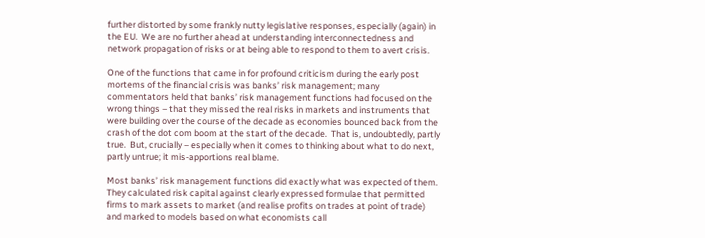further distorted by some frankly nutty legislative responses, especially (again) in the EU.  We are no further ahead at understanding interconnectedness and network propagation of risks or at being able to respond to them to avert crisis.

One of the functions that came in for profound criticism during the early post mortems of the financial crisis was banks’ risk management; many commentators held that banks’ risk management functions had focused on the wrong things – that they missed the real risks in markets and instruments that were building over the course of the decade as economies bounced back from the crash of the dot com boom at the start of the decade.  That is, undoubtedly, partly true.  But, crucially – especially when it comes to thinking about what to do next, partly untrue; it mis-apportions real blame.

Most banks’ risk management functions did exactly what was expected of them.  They calculated risk capital against clearly expressed formulae that permitted firms to mark assets to market (and realise profits on trades at point of trade) and marked to models based on what economists call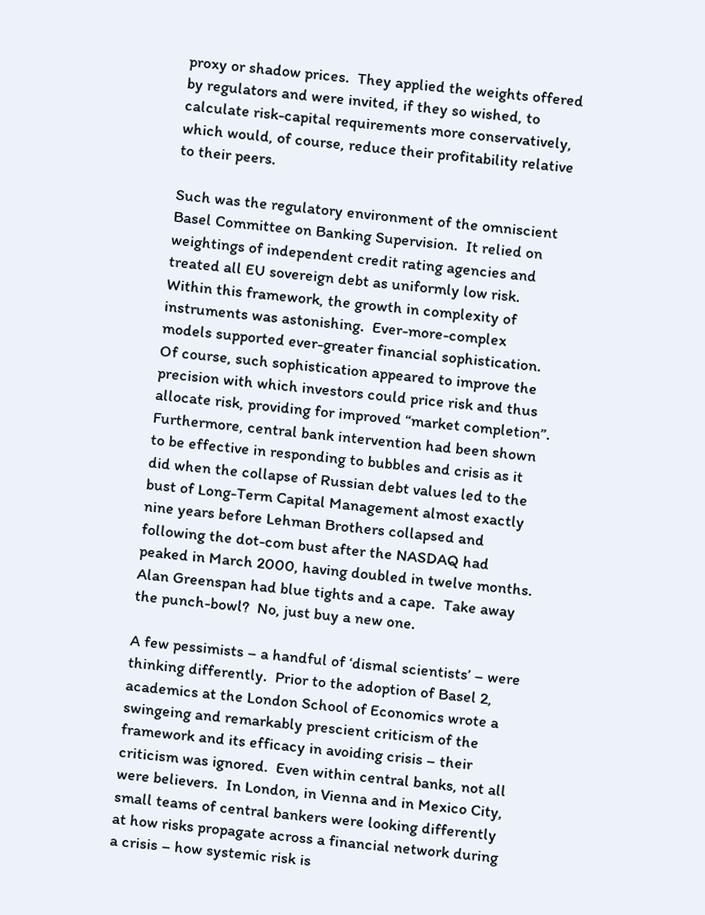proxy or shadow prices.  They applied the weights offered by regulators and were invited, if they so wished, to calculate risk-capital requirements more conservatively, which would, of course, reduce their profitability relative to their peers.

Such was the regulatory environment of the omniscient Basel Committee on Banking Supervision.  It relied on weightings of independent credit rating agencies and treated all EU sovereign debt as uniformly low risk.  Within this framework, the growth in complexity of instruments was astonishing.  Ever-more-complex models supported ever-greater financial sophistication.  Of course, such sophistication appeared to improve the precision with which investors could price risk and thus allocate risk, providing for improved “market completion”.  Furthermore, central bank intervention had been shown to be effective in responding to bubbles and crisis as it did when the collapse of Russian debt values led to the bust of Long-Term Capital Management almost exactly nine years before Lehman Brothers collapsed and following the dot-com bust after the NASDAQ had peaked in March 2000, having doubled in twelve months.  Alan Greenspan had blue tights and a cape.  Take away the punch-bowl?  No, just buy a new one.

A few pessimists – a handful of ‘dismal scientists’ – were thinking differently.  Prior to the adoption of Basel 2, academics at the London School of Economics wrote a swingeing and remarkably prescient criticism of the framework and its efficacy in avoiding crisis – their criticism was ignored.  Even within central banks, not all were believers.  In London, in Vienna and in Mexico City, small teams of central bankers were looking differently at how risks propagate across a financial network during a crisis – how systemic risk is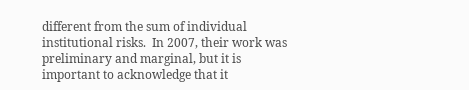different from the sum of individual institutional risks.  In 2007, their work was preliminary and marginal, but it is important to acknowledge that it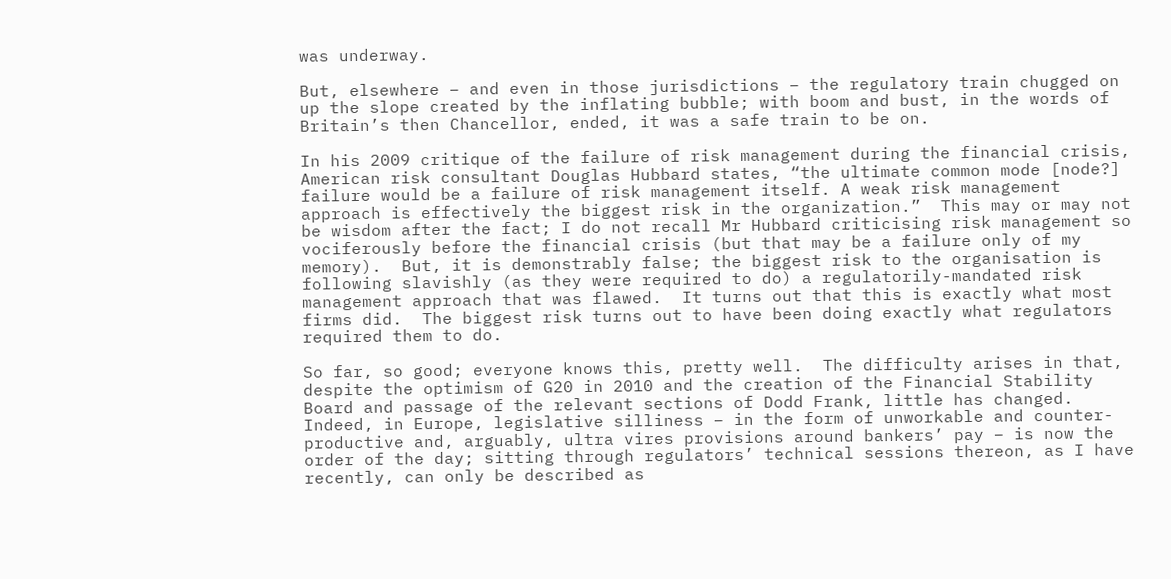was underway.

But, elsewhere – and even in those jurisdictions – the regulatory train chugged on up the slope created by the inflating bubble; with boom and bust, in the words of Britain’s then Chancellor, ended, it was a safe train to be on.

In his 2009 critique of the failure of risk management during the financial crisis, American risk consultant Douglas Hubbard states, “the ultimate common mode [node?] failure would be a failure of risk management itself. A weak risk management approach is effectively the biggest risk in the organization.”  This may or may not be wisdom after the fact; I do not recall Mr Hubbard criticising risk management so vociferously before the financial crisis (but that may be a failure only of my memory).  But, it is demonstrably false; the biggest risk to the organisation is following slavishly (as they were required to do) a regulatorily-mandated risk management approach that was flawed.  It turns out that this is exactly what most firms did.  The biggest risk turns out to have been doing exactly what regulators required them to do.

So far, so good; everyone knows this, pretty well.  The difficulty arises in that, despite the optimism of G20 in 2010 and the creation of the Financial Stability Board and passage of the relevant sections of Dodd Frank, little has changed.  Indeed, in Europe, legislative silliness – in the form of unworkable and counter-productive and, arguably, ultra vires provisions around bankers’ pay – is now the order of the day; sitting through regulators’ technical sessions thereon, as I have recently, can only be described as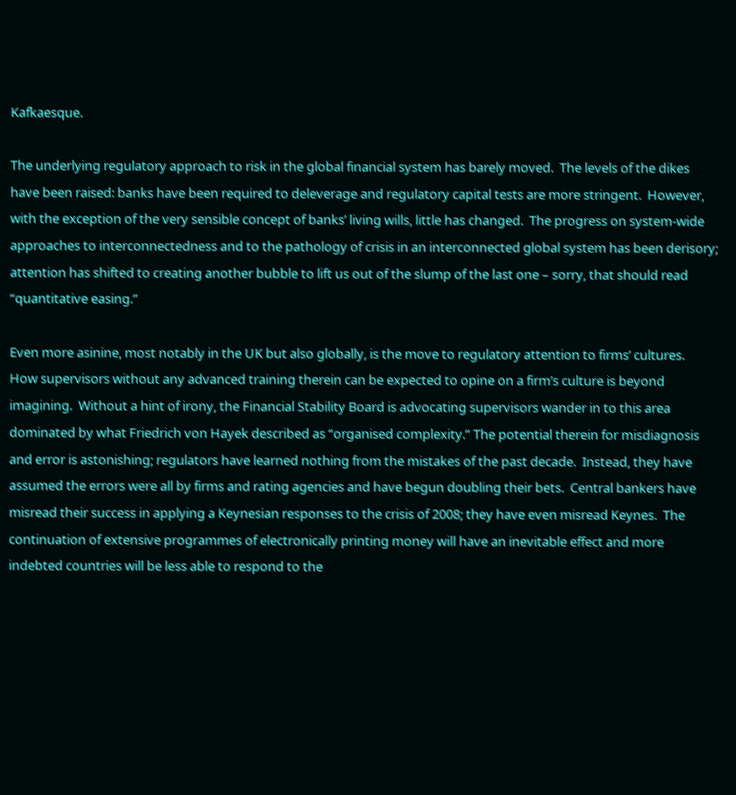Kafkaesque.

The underlying regulatory approach to risk in the global financial system has barely moved.  The levels of the dikes have been raised: banks have been required to deleverage and regulatory capital tests are more stringent.  However, with the exception of the very sensible concept of banks’ living wills, little has changed.  The progress on system-wide approaches to interconnectedness and to the pathology of crisis in an interconnected global system has been derisory; attention has shifted to creating another bubble to lift us out of the slump of the last one – sorry, that should read “quantitative easing.”

Even more asinine, most notably in the UK but also globally, is the move to regulatory attention to firms’ cultures.  How supervisors without any advanced training therein can be expected to opine on a firm’s culture is beyond imagining.  Without a hint of irony, the Financial Stability Board is advocating supervisors wander in to this area dominated by what Friedrich von Hayek described as “organised complexity.” The potential therein for misdiagnosis and error is astonishing; regulators have learned nothing from the mistakes of the past decade.  Instead, they have assumed the errors were all by firms and rating agencies and have begun doubling their bets.  Central bankers have misread their success in applying a Keynesian responses to the crisis of 2008; they have even misread Keynes.  The continuation of extensive programmes of electronically printing money will have an inevitable effect and more indebted countries will be less able to respond to the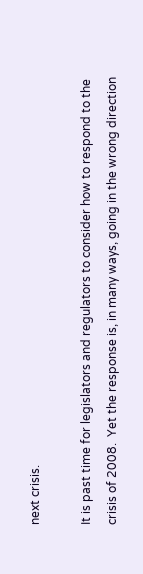next crisis.

It is past time for legislators and regulators to consider how to respond to the crisis of 2008.  Yet the response is, in many ways, going in the wrong direction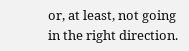or, at least, not going in the right direction.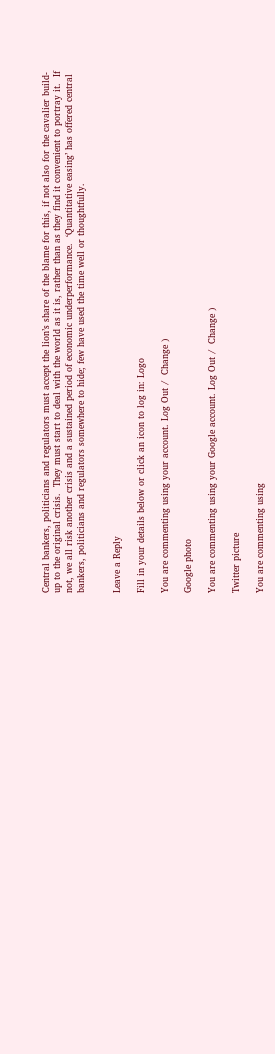Central bankers, politicians and regulators must accept the lion’s share of the blame for this, if not also for the cavalier build-up to the original crisis.  They must start to deal with the world as it is, rather than as they find it convenient to portray it.  If not, we all risk another crisis and a sustained period of economic underperformance.  ‘Quantitative easing’ has offered central bankers, politicians and regulators somewhere to hide; few have used the time well or thoughtfully.


Leave a Reply

Fill in your details below or click an icon to log in: Logo

You are commenting using your account. Log Out /  Change )

Google photo

You are commenting using your Google account. Log Out /  Change )

Twitter picture

You are commenting using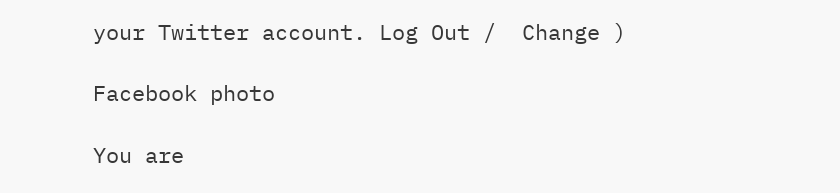your Twitter account. Log Out /  Change )

Facebook photo

You are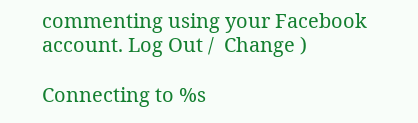commenting using your Facebook account. Log Out /  Change )

Connecting to %s